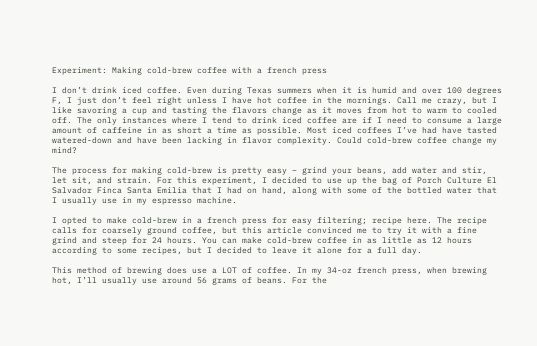Experiment: Making cold-brew coffee with a french press

I don’t drink iced coffee. Even during Texas summers when it is humid and over 100 degrees F, I just don’t feel right unless I have hot coffee in the mornings. Call me crazy, but I like savoring a cup and tasting the flavors change as it moves from hot to warm to cooled off. The only instances where I tend to drink iced coffee are if I need to consume a large amount of caffeine in as short a time as possible. Most iced coffees I’ve had have tasted watered-down and have been lacking in flavor complexity. Could cold-brew coffee change my mind?

The process for making cold-brew is pretty easy – grind your beans, add water and stir, let sit, and strain. For this experiment, I decided to use up the bag of Porch Culture El Salvador Finca Santa Emilia that I had on hand, along with some of the bottled water that I usually use in my espresso machine.

I opted to make cold-brew in a french press for easy filtering; recipe here. The recipe calls for coarsely ground coffee, but this article convinced me to try it with a fine grind and steep for 24 hours. You can make cold-brew coffee in as little as 12 hours according to some recipes, but I decided to leave it alone for a full day.

This method of brewing does use a LOT of coffee. In my 34-oz french press, when brewing hot, I’ll usually use around 56 grams of beans. For the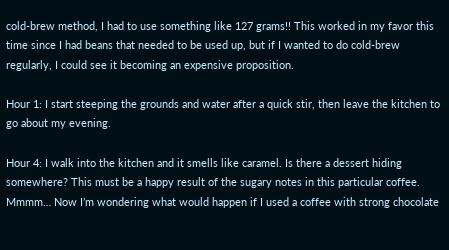cold-brew method, I had to use something like 127 grams!! This worked in my favor this time since I had beans that needed to be used up, but if I wanted to do cold-brew regularly, I could see it becoming an expensive proposition.

Hour 1: I start steeping the grounds and water after a quick stir, then leave the kitchen to go about my evening.

Hour 4: I walk into the kitchen and it smells like caramel. Is there a dessert hiding somewhere? This must be a happy result of the sugary notes in this particular coffee. Mmmm… Now I’m wondering what would happen if I used a coffee with strong chocolate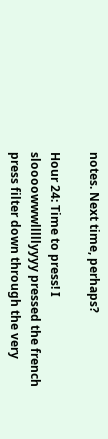notes. Next time, perhaps?

Hour 24: Time to press! I sloooowwwlllllyyyy pressed the french press filter down through the very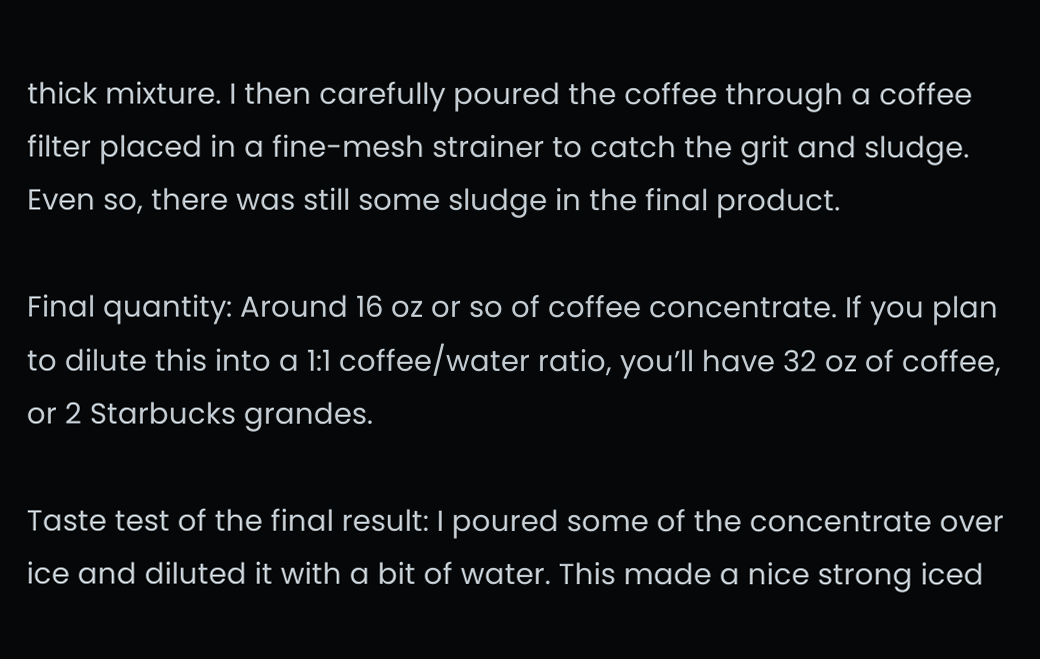thick mixture. I then carefully poured the coffee through a coffee filter placed in a fine-mesh strainer to catch the grit and sludge. Even so, there was still some sludge in the final product.

Final quantity: Around 16 oz or so of coffee concentrate. If you plan to dilute this into a 1:1 coffee/water ratio, you’ll have 32 oz of coffee, or 2 Starbucks grandes.

Taste test of the final result: I poured some of the concentrate over ice and diluted it with a bit of water. This made a nice strong iced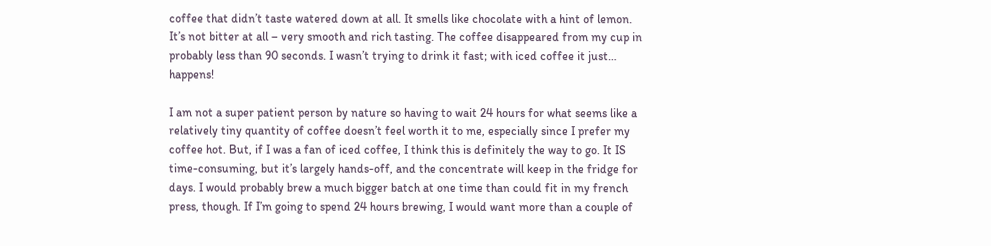coffee that didn’t taste watered down at all. It smells like chocolate with a hint of lemon. It’s not bitter at all – very smooth and rich tasting. The coffee disappeared from my cup in probably less than 90 seconds. I wasn’t trying to drink it fast; with iced coffee it just… happens!

I am not a super patient person by nature so having to wait 24 hours for what seems like a relatively tiny quantity of coffee doesn’t feel worth it to me, especially since I prefer my coffee hot. But, if I was a fan of iced coffee, I think this is definitely the way to go. It IS time-consuming, but it’s largely hands-off, and the concentrate will keep in the fridge for days. I would probably brew a much bigger batch at one time than could fit in my french press, though. If I’m going to spend 24 hours brewing, I would want more than a couple of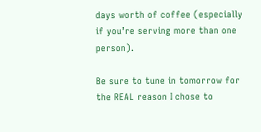days worth of coffee (especially if you’re serving more than one person).

Be sure to tune in tomorrow for the REAL reason I chose to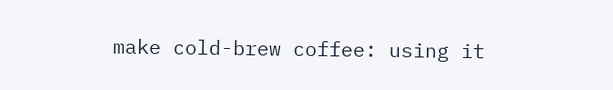make cold-brew coffee: using it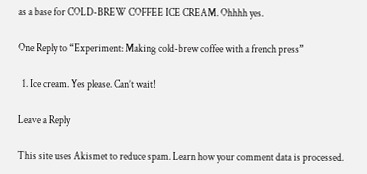as a base for COLD-BREW COFFEE ICE CREAM. Ohhhh yes.

One Reply to “Experiment: Making cold-brew coffee with a french press”

  1. Ice cream. Yes please. Can’t wait!

Leave a Reply

This site uses Akismet to reduce spam. Learn how your comment data is processed.